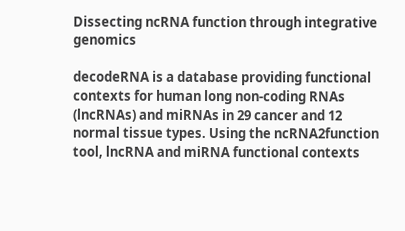Dissecting ncRNA function through integrative genomics

decodeRNA is a database providing functional contexts for human long non-coding RNAs (lncRNAs) and miRNAs in 29 cancer and 12 normal tissue types. Using the ncRNA2function tool, lncRNA and miRNA functional contexts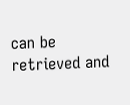can be retrieved and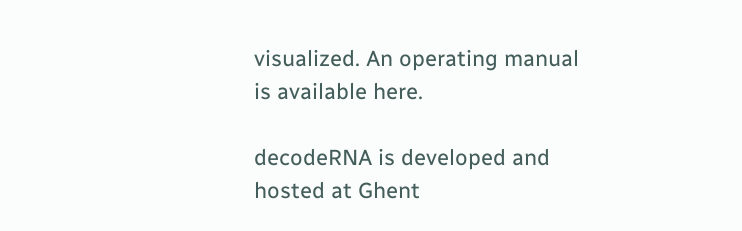visualized. An operating manual is available here.

decodeRNA is developed and hosted at Ghent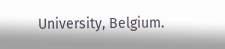University, Belgium.